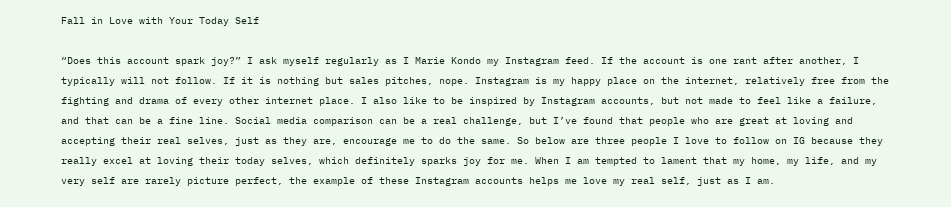Fall in Love with Your Today Self

“Does this account spark joy?” I ask myself regularly as I Marie Kondo my Instagram feed. If the account is one rant after another, I typically will not follow. If it is nothing but sales pitches, nope. Instagram is my happy place on the internet, relatively free from the fighting and drama of every other internet place. I also like to be inspired by Instagram accounts, but not made to feel like a failure, and that can be a fine line. Social media comparison can be a real challenge, but I’ve found that people who are great at loving and accepting their real selves, just as they are, encourage me to do the same. So below are three people I love to follow on IG because they really excel at loving their today selves, which definitely sparks joy for me. When I am tempted to lament that my home, my life, and my very self are rarely picture perfect, the example of these Instagram accounts helps me love my real self, just as I am.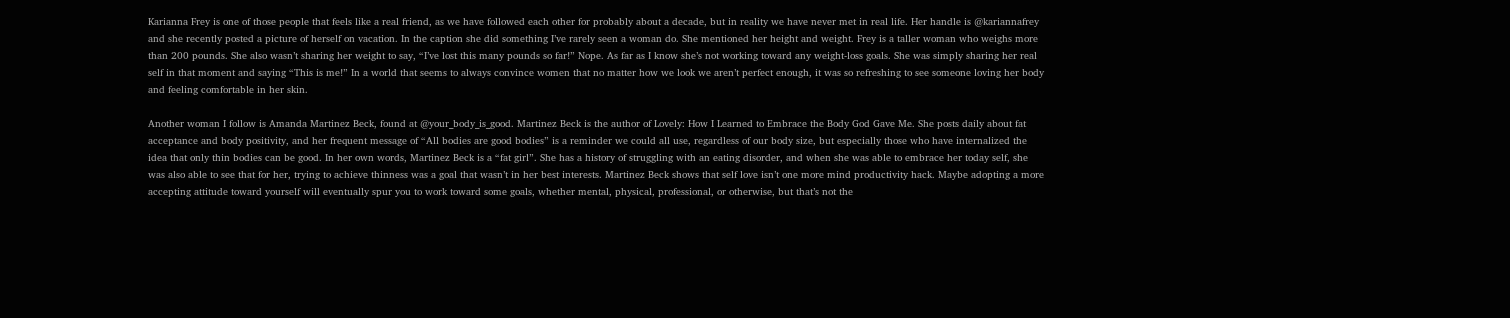Karianna Frey is one of those people that feels like a real friend, as we have followed each other for probably about a decade, but in reality we have never met in real life. Her handle is @kariannafrey and she recently posted a picture of herself on vacation. In the caption she did something I’ve rarely seen a woman do. She mentioned her height and weight. Frey is a taller woman who weighs more than 200 pounds. She also wasn’t sharing her weight to say, “I’ve lost this many pounds so far!” Nope. As far as I know she’s not working toward any weight-loss goals. She was simply sharing her real self in that moment and saying “This is me!” In a world that seems to always convince women that no matter how we look we aren’t perfect enough, it was so refreshing to see someone loving her body and feeling comfortable in her skin.

Another woman I follow is Amanda Martinez Beck, found at @your_body_is_good. Martinez Beck is the author of Lovely: How I Learned to Embrace the Body God Gave Me. She posts daily about fat acceptance and body positivity, and her frequent message of “All bodies are good bodies” is a reminder we could all use, regardless of our body size, but especially those who have internalized the idea that only thin bodies can be good. In her own words, Martinez Beck is a “fat girl”. She has a history of struggling with an eating disorder, and when she was able to embrace her today self, she was also able to see that for her, trying to achieve thinness was a goal that wasn’t in her best interests. Martinez Beck shows that self love isn’t one more mind productivity hack. Maybe adopting a more accepting attitude toward yourself will eventually spur you to work toward some goals, whether mental, physical, professional, or otherwise, but that’s not the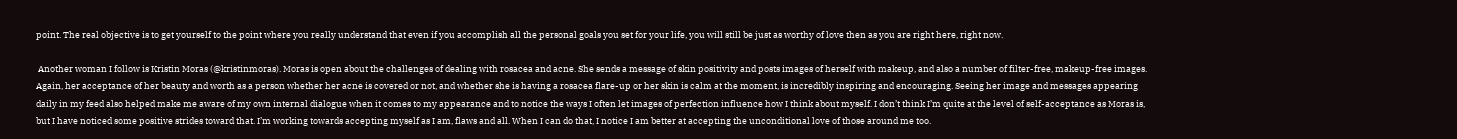point. The real objective is to get yourself to the point where you really understand that even if you accomplish all the personal goals you set for your life, you will still be just as worthy of love then as you are right here, right now.

 Another woman I follow is Kristin Moras (@kristinmoras). Moras is open about the challenges of dealing with rosacea and acne. She sends a message of skin positivity and posts images of herself with makeup, and also a number of filter-free, makeup-free images. Again, her acceptance of her beauty and worth as a person whether her acne is covered or not, and whether she is having a rosacea flare-up or her skin is calm at the moment, is incredibly inspiring and encouraging. Seeing her image and messages appearing daily in my feed also helped make me aware of my own internal dialogue when it comes to my appearance and to notice the ways I often let images of perfection influence how I think about myself. I don’t think I’m quite at the level of self-acceptance as Moras is, but I have noticed some positive strides toward that. I’m working towards accepting myself as I am, flaws and all. When I can do that, I notice I am better at accepting the unconditional love of those around me too.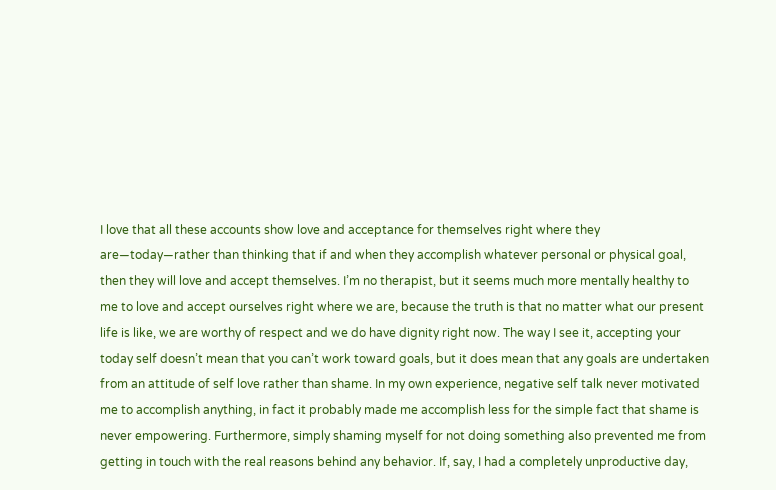I love that all these accounts show love and acceptance for themselves right where they are—today—rather than thinking that if and when they accomplish whatever personal or physical goal, then they will love and accept themselves. I’m no therapist, but it seems much more mentally healthy to me to love and accept ourselves right where we are, because the truth is that no matter what our present life is like, we are worthy of respect and we do have dignity right now. The way I see it, accepting your today self doesn’t mean that you can’t work toward goals, but it does mean that any goals are undertaken from an attitude of self love rather than shame. In my own experience, negative self talk never motivated me to accomplish anything, in fact it probably made me accomplish less for the simple fact that shame is never empowering. Furthermore, simply shaming myself for not doing something also prevented me from getting in touch with the real reasons behind any behavior. If, say, I had a completely unproductive day,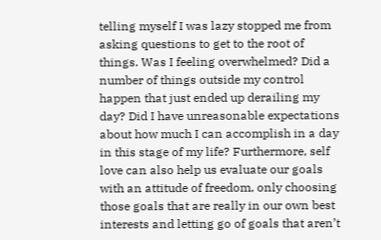telling myself I was lazy stopped me from asking questions to get to the root of things. Was I feeling overwhelmed? Did a number of things outside my control happen that just ended up derailing my day? Did I have unreasonable expectations about how much I can accomplish in a day in this stage of my life? Furthermore, self love can also help us evaluate our goals with an attitude of freedom, only choosing those goals that are really in our own best interests and letting go of goals that aren’t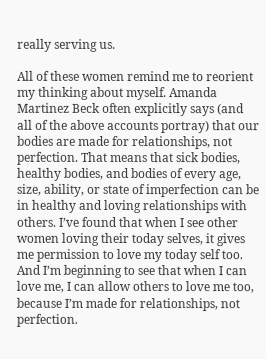really serving us.

All of these women remind me to reorient my thinking about myself. Amanda Martinez Beck often explicitly says (and all of the above accounts portray) that our bodies are made for relationships, not perfection. That means that sick bodies, healthy bodies, and bodies of every age, size, ability, or state of imperfection can be in healthy and loving relationships with others. I’ve found that when I see other women loving their today selves, it gives me permission to love my today self too. And I’m beginning to see that when I can love me, I can allow others to love me too, because I’m made for relationships, not perfection.